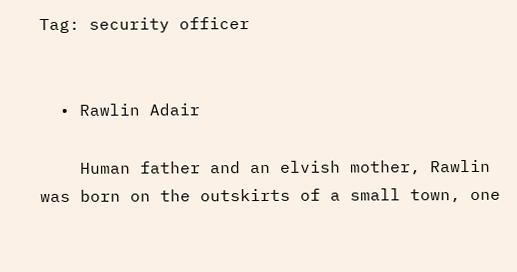Tag: security officer


  • Rawlin Adair

    Human father and an elvish mother, Rawlin was born on the outskirts of a small town, one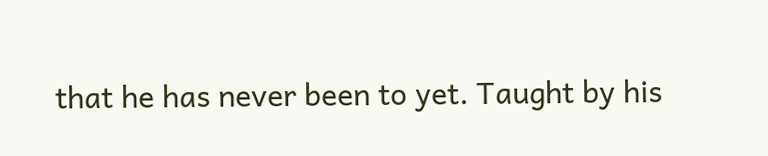that he has never been to yet. Taught by his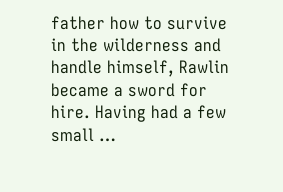father how to survive in the wilderness and handle himself, Rawlin became a sword for hire. Having had a few small …